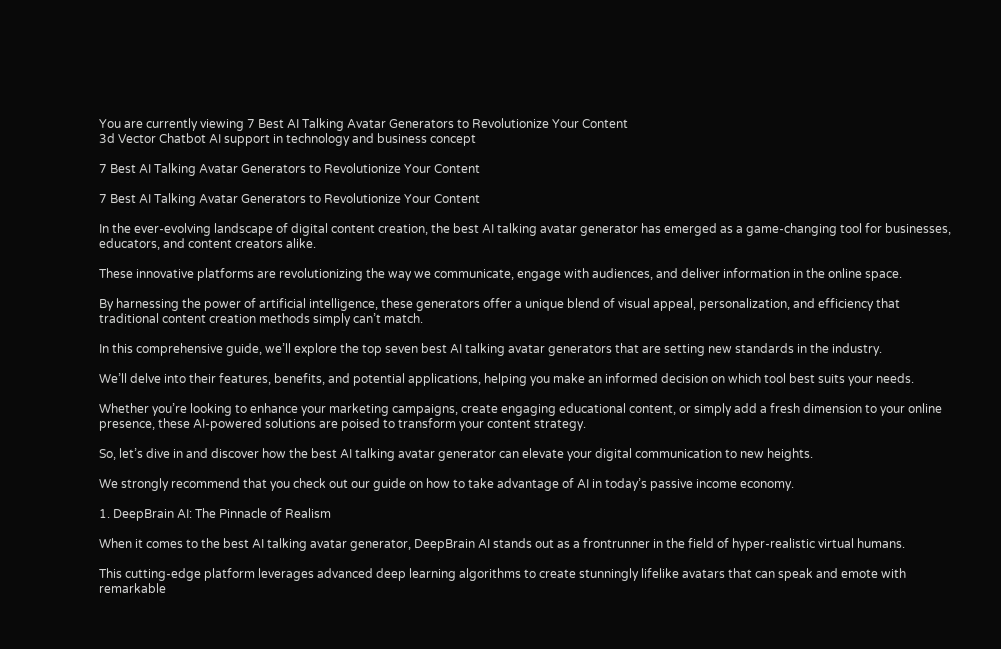You are currently viewing 7 Best AI Talking Avatar Generators to Revolutionize Your Content
3d Vector Chatbot AI support in technology and business concept

7 Best AI Talking Avatar Generators to Revolutionize Your Content

7 Best AI Talking Avatar Generators to Revolutionize Your Content

In the ever-evolving landscape of digital content creation, the best AI talking avatar generator has emerged as a game-changing tool for businesses, educators, and content creators alike.

These innovative platforms are revolutionizing the way we communicate, engage with audiences, and deliver information in the online space.

By harnessing the power of artificial intelligence, these generators offer a unique blend of visual appeal, personalization, and efficiency that traditional content creation methods simply can’t match.

In this comprehensive guide, we’ll explore the top seven best AI talking avatar generators that are setting new standards in the industry.

We’ll delve into their features, benefits, and potential applications, helping you make an informed decision on which tool best suits your needs.

Whether you’re looking to enhance your marketing campaigns, create engaging educational content, or simply add a fresh dimension to your online presence, these AI-powered solutions are poised to transform your content strategy.

So, let’s dive in and discover how the best AI talking avatar generator can elevate your digital communication to new heights.

We strongly recommend that you check out our guide on how to take advantage of AI in today’s passive income economy.

1. DeepBrain AI: The Pinnacle of Realism

When it comes to the best AI talking avatar generator, DeepBrain AI stands out as a frontrunner in the field of hyper-realistic virtual humans.

This cutting-edge platform leverages advanced deep learning algorithms to create stunningly lifelike avatars that can speak and emote with remarkable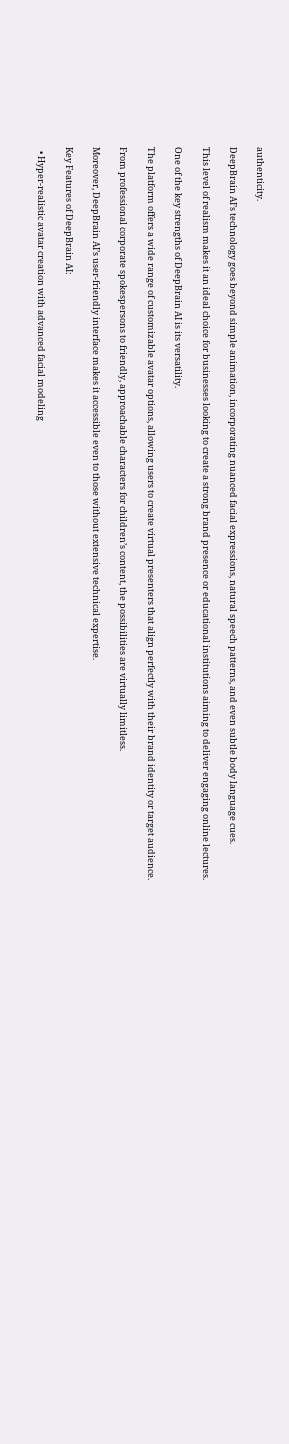authenticity.

DeepBrain AI’s technology goes beyond simple animation, incorporating nuanced facial expressions, natural speech patterns, and even subtle body language cues.

This level of realism makes it an ideal choice for businesses looking to create a strong brand presence or educational institutions aiming to deliver engaging online lectures.

One of the key strengths of DeepBrain AI is its versatility.

The platform offers a wide range of customizable avatar options, allowing users to create virtual presenters that align perfectly with their brand identity or target audience.

From professional corporate spokespersons to friendly, approachable characters for children’s content, the possibilities are virtually limitless.

Moreover, DeepBrain AI’s user-friendly interface makes it accessible even to those without extensive technical expertise.

Key Features of DeepBrain AI:

  • Hyper-realistic avatar creation with advanced facial modeling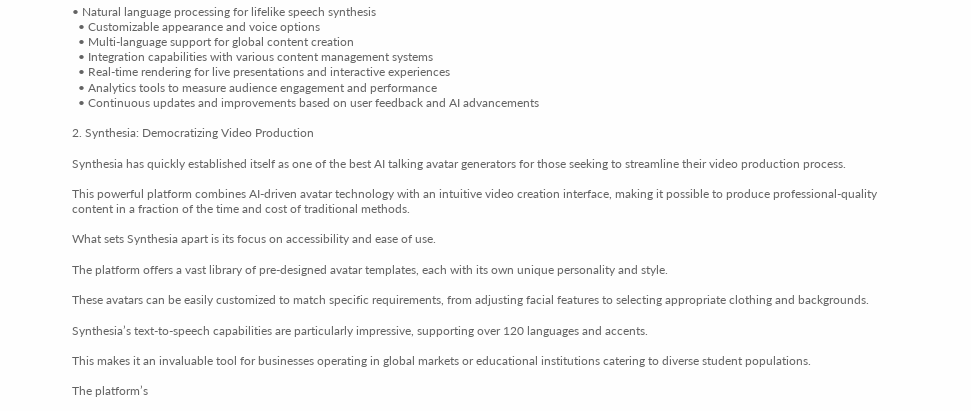• Natural language processing for lifelike speech synthesis
  • Customizable appearance and voice options
  • Multi-language support for global content creation
  • Integration capabilities with various content management systems
  • Real-time rendering for live presentations and interactive experiences
  • Analytics tools to measure audience engagement and performance
  • Continuous updates and improvements based on user feedback and AI advancements

2. Synthesia: Democratizing Video Production

Synthesia has quickly established itself as one of the best AI talking avatar generators for those seeking to streamline their video production process.

This powerful platform combines AI-driven avatar technology with an intuitive video creation interface, making it possible to produce professional-quality content in a fraction of the time and cost of traditional methods.

What sets Synthesia apart is its focus on accessibility and ease of use.

The platform offers a vast library of pre-designed avatar templates, each with its own unique personality and style.

These avatars can be easily customized to match specific requirements, from adjusting facial features to selecting appropriate clothing and backgrounds.

Synthesia’s text-to-speech capabilities are particularly impressive, supporting over 120 languages and accents.

This makes it an invaluable tool for businesses operating in global markets or educational institutions catering to diverse student populations.

The platform’s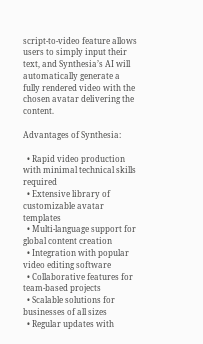script-to-video feature allows users to simply input their text, and Synthesia’s AI will automatically generate a fully rendered video with the chosen avatar delivering the content.

Advantages of Synthesia:

  • Rapid video production with minimal technical skills required
  • Extensive library of customizable avatar templates
  • Multi-language support for global content creation
  • Integration with popular video editing software
  • Collaborative features for team-based projects
  • Scalable solutions for businesses of all sizes
  • Regular updates with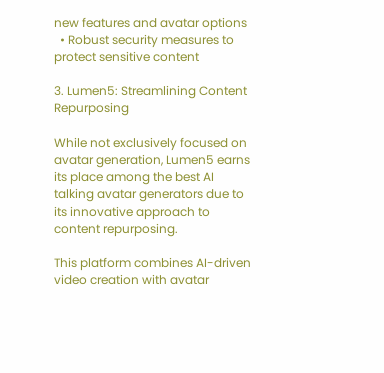new features and avatar options
  • Robust security measures to protect sensitive content

3. Lumen5: Streamlining Content Repurposing

While not exclusively focused on avatar generation, Lumen5 earns its place among the best AI talking avatar generators due to its innovative approach to content repurposing.

This platform combines AI-driven video creation with avatar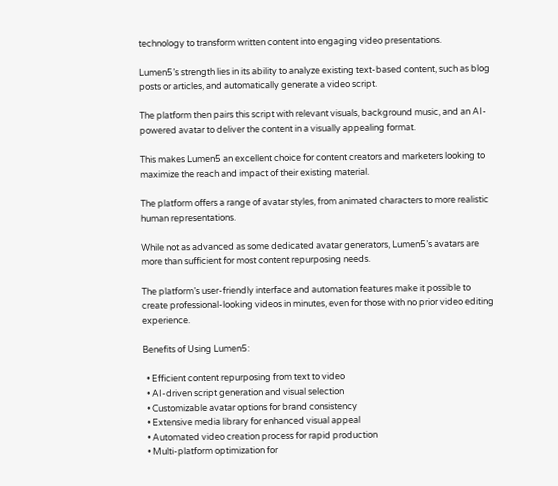technology to transform written content into engaging video presentations.

Lumen5’s strength lies in its ability to analyze existing text-based content, such as blog posts or articles, and automatically generate a video script.

The platform then pairs this script with relevant visuals, background music, and an AI-powered avatar to deliver the content in a visually appealing format.

This makes Lumen5 an excellent choice for content creators and marketers looking to maximize the reach and impact of their existing material.

The platform offers a range of avatar styles, from animated characters to more realistic human representations.

While not as advanced as some dedicated avatar generators, Lumen5’s avatars are more than sufficient for most content repurposing needs.

The platform’s user-friendly interface and automation features make it possible to create professional-looking videos in minutes, even for those with no prior video editing experience.

Benefits of Using Lumen5:

  • Efficient content repurposing from text to video
  • AI-driven script generation and visual selection
  • Customizable avatar options for brand consistency
  • Extensive media library for enhanced visual appeal
  • Automated video creation process for rapid production
  • Multi-platform optimization for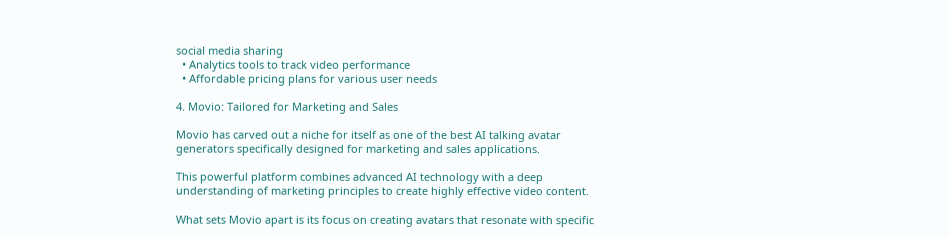social media sharing
  • Analytics tools to track video performance
  • Affordable pricing plans for various user needs

4. Movio: Tailored for Marketing and Sales

Movio has carved out a niche for itself as one of the best AI talking avatar generators specifically designed for marketing and sales applications.

This powerful platform combines advanced AI technology with a deep understanding of marketing principles to create highly effective video content.

What sets Movio apart is its focus on creating avatars that resonate with specific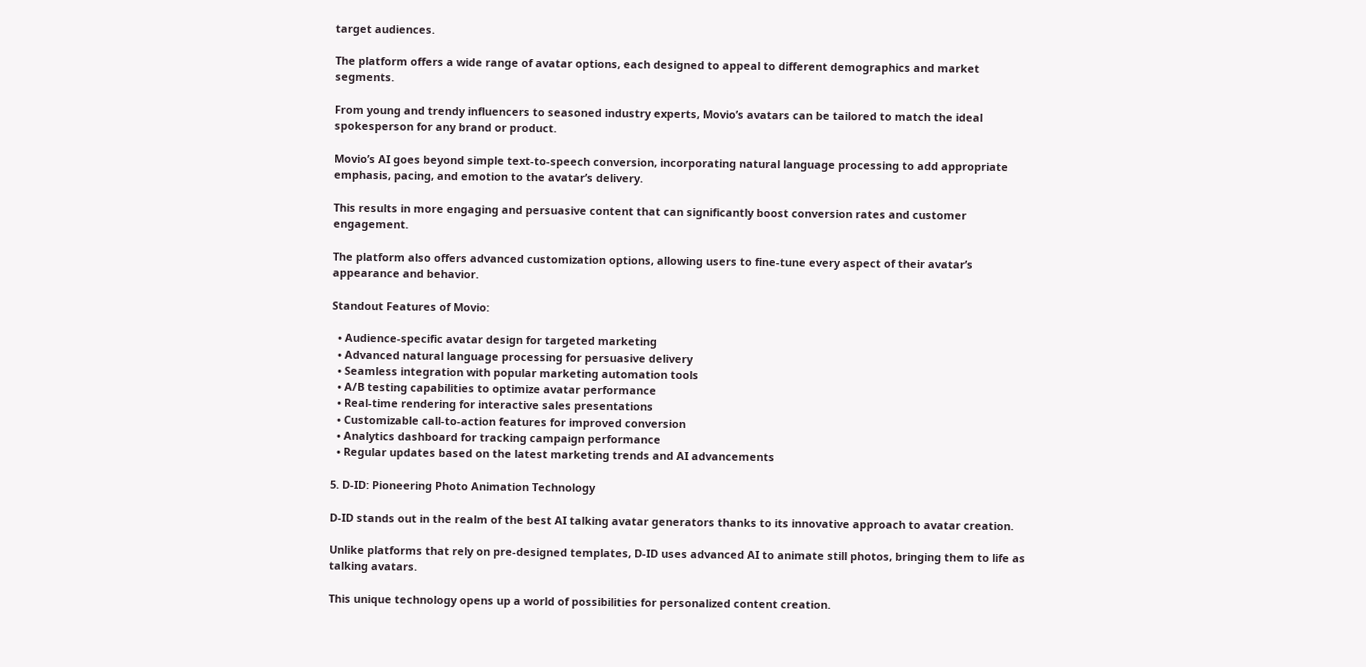target audiences.

The platform offers a wide range of avatar options, each designed to appeal to different demographics and market segments.

From young and trendy influencers to seasoned industry experts, Movio’s avatars can be tailored to match the ideal spokesperson for any brand or product.

Movio’s AI goes beyond simple text-to-speech conversion, incorporating natural language processing to add appropriate emphasis, pacing, and emotion to the avatar’s delivery.

This results in more engaging and persuasive content that can significantly boost conversion rates and customer engagement.

The platform also offers advanced customization options, allowing users to fine-tune every aspect of their avatar’s appearance and behavior.

Standout Features of Movio:

  • Audience-specific avatar design for targeted marketing
  • Advanced natural language processing for persuasive delivery
  • Seamless integration with popular marketing automation tools
  • A/B testing capabilities to optimize avatar performance
  • Real-time rendering for interactive sales presentations
  • Customizable call-to-action features for improved conversion
  • Analytics dashboard for tracking campaign performance
  • Regular updates based on the latest marketing trends and AI advancements

5. D-ID: Pioneering Photo Animation Technology

D-ID stands out in the realm of the best AI talking avatar generators thanks to its innovative approach to avatar creation.

Unlike platforms that rely on pre-designed templates, D-ID uses advanced AI to animate still photos, bringing them to life as talking avatars.

This unique technology opens up a world of possibilities for personalized content creation.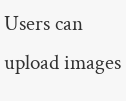Users can upload images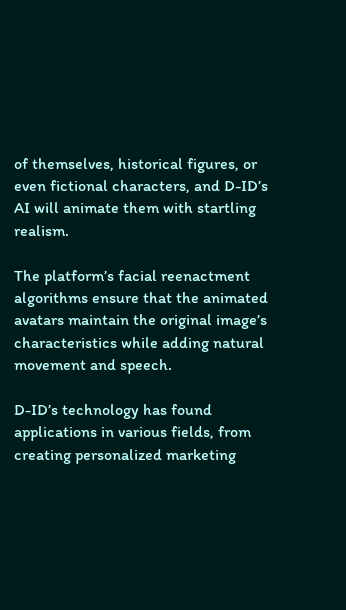of themselves, historical figures, or even fictional characters, and D-ID’s AI will animate them with startling realism.

The platform’s facial reenactment algorithms ensure that the animated avatars maintain the original image’s characteristics while adding natural movement and speech.

D-ID’s technology has found applications in various fields, from creating personalized marketing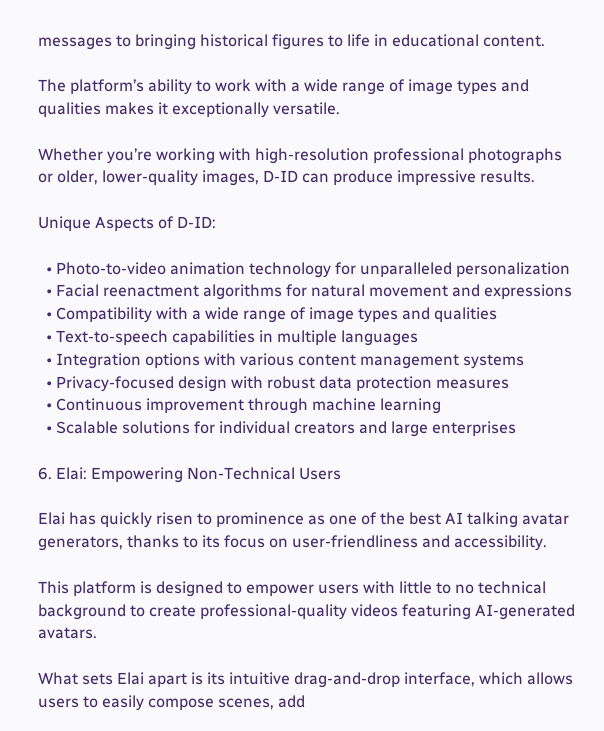messages to bringing historical figures to life in educational content.

The platform’s ability to work with a wide range of image types and qualities makes it exceptionally versatile.

Whether you’re working with high-resolution professional photographs or older, lower-quality images, D-ID can produce impressive results.

Unique Aspects of D-ID:

  • Photo-to-video animation technology for unparalleled personalization
  • Facial reenactment algorithms for natural movement and expressions
  • Compatibility with a wide range of image types and qualities
  • Text-to-speech capabilities in multiple languages
  • Integration options with various content management systems
  • Privacy-focused design with robust data protection measures
  • Continuous improvement through machine learning
  • Scalable solutions for individual creators and large enterprises

6. Elai: Empowering Non-Technical Users

Elai has quickly risen to prominence as one of the best AI talking avatar generators, thanks to its focus on user-friendliness and accessibility.

This platform is designed to empower users with little to no technical background to create professional-quality videos featuring AI-generated avatars.

What sets Elai apart is its intuitive drag-and-drop interface, which allows users to easily compose scenes, add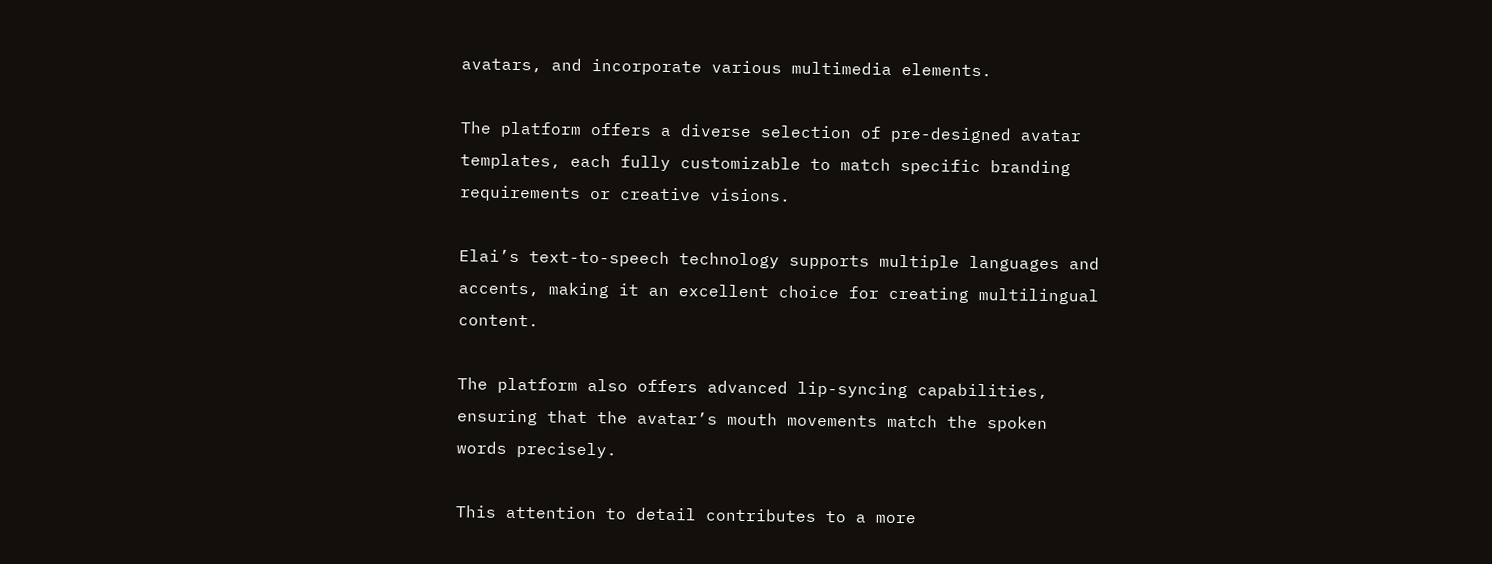avatars, and incorporate various multimedia elements.

The platform offers a diverse selection of pre-designed avatar templates, each fully customizable to match specific branding requirements or creative visions.

Elai’s text-to-speech technology supports multiple languages and accents, making it an excellent choice for creating multilingual content.

The platform also offers advanced lip-syncing capabilities, ensuring that the avatar’s mouth movements match the spoken words precisely.

This attention to detail contributes to a more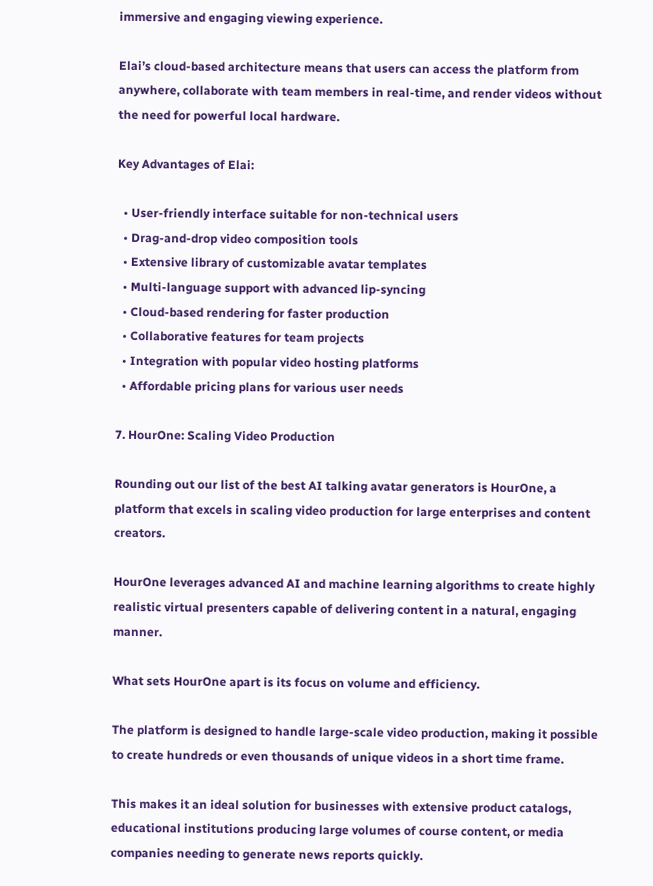immersive and engaging viewing experience.

Elai’s cloud-based architecture means that users can access the platform from anywhere, collaborate with team members in real-time, and render videos without the need for powerful local hardware.

Key Advantages of Elai:

  • User-friendly interface suitable for non-technical users
  • Drag-and-drop video composition tools
  • Extensive library of customizable avatar templates
  • Multi-language support with advanced lip-syncing
  • Cloud-based rendering for faster production
  • Collaborative features for team projects
  • Integration with popular video hosting platforms
  • Affordable pricing plans for various user needs

7. HourOne: Scaling Video Production

Rounding out our list of the best AI talking avatar generators is HourOne, a platform that excels in scaling video production for large enterprises and content creators.

HourOne leverages advanced AI and machine learning algorithms to create highly realistic virtual presenters capable of delivering content in a natural, engaging manner.

What sets HourOne apart is its focus on volume and efficiency.

The platform is designed to handle large-scale video production, making it possible to create hundreds or even thousands of unique videos in a short time frame.

This makes it an ideal solution for businesses with extensive product catalogs, educational institutions producing large volumes of course content, or media companies needing to generate news reports quickly.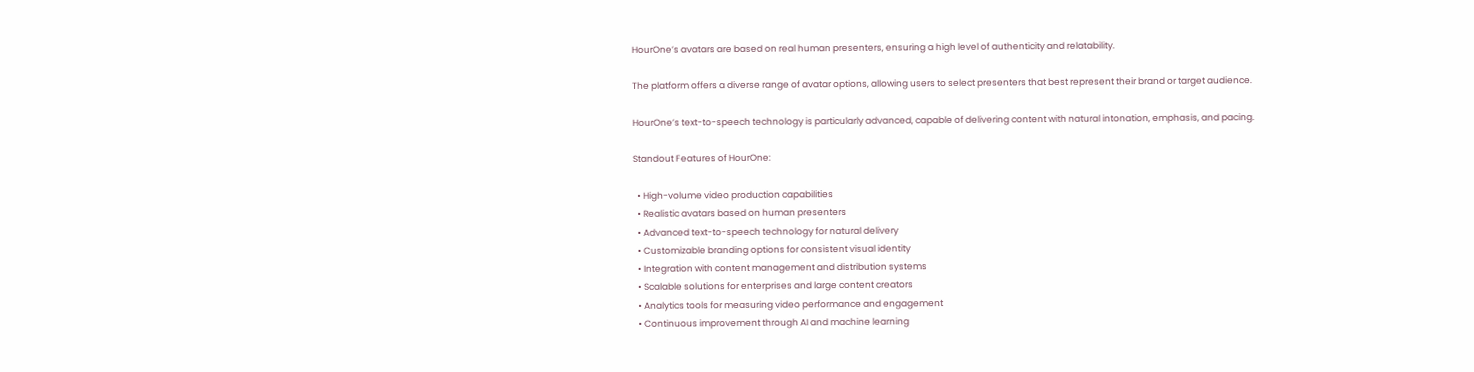HourOne’s avatars are based on real human presenters, ensuring a high level of authenticity and relatability.

The platform offers a diverse range of avatar options, allowing users to select presenters that best represent their brand or target audience.

HourOne’s text-to-speech technology is particularly advanced, capable of delivering content with natural intonation, emphasis, and pacing.

Standout Features of HourOne:

  • High-volume video production capabilities
  • Realistic avatars based on human presenters
  • Advanced text-to-speech technology for natural delivery
  • Customizable branding options for consistent visual identity
  • Integration with content management and distribution systems
  • Scalable solutions for enterprises and large content creators
  • Analytics tools for measuring video performance and engagement
  • Continuous improvement through AI and machine learning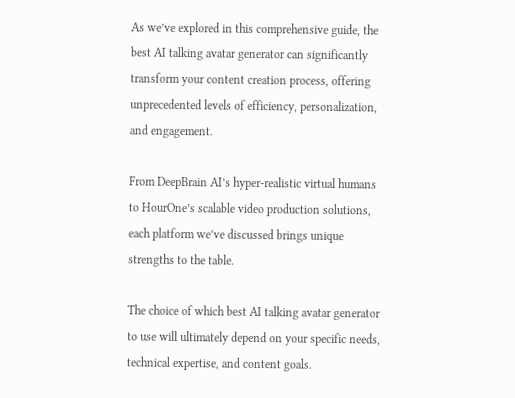As we’ve explored in this comprehensive guide, the best AI talking avatar generator can significantly transform your content creation process, offering unprecedented levels of efficiency, personalization, and engagement.

From DeepBrain AI’s hyper-realistic virtual humans to HourOne’s scalable video production solutions, each platform we’ve discussed brings unique strengths to the table.

The choice of which best AI talking avatar generator to use will ultimately depend on your specific needs, technical expertise, and content goals.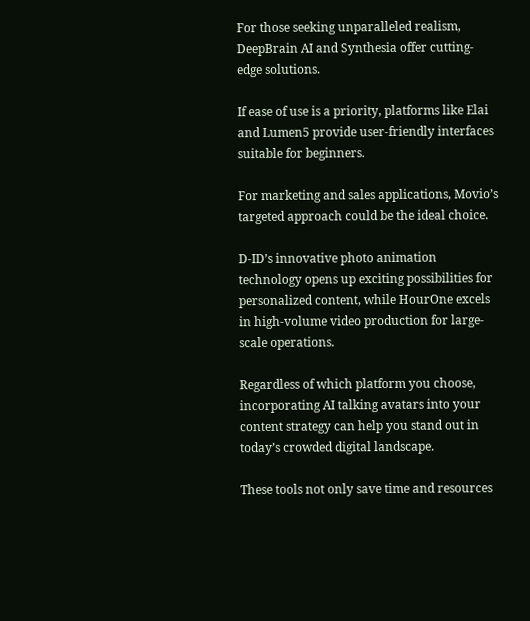For those seeking unparalleled realism, DeepBrain AI and Synthesia offer cutting-edge solutions.

If ease of use is a priority, platforms like Elai and Lumen5 provide user-friendly interfaces suitable for beginners.

For marketing and sales applications, Movio’s targeted approach could be the ideal choice.

D-ID’s innovative photo animation technology opens up exciting possibilities for personalized content, while HourOne excels in high-volume video production for large-scale operations.

Regardless of which platform you choose, incorporating AI talking avatars into your content strategy can help you stand out in today’s crowded digital landscape.

These tools not only save time and resources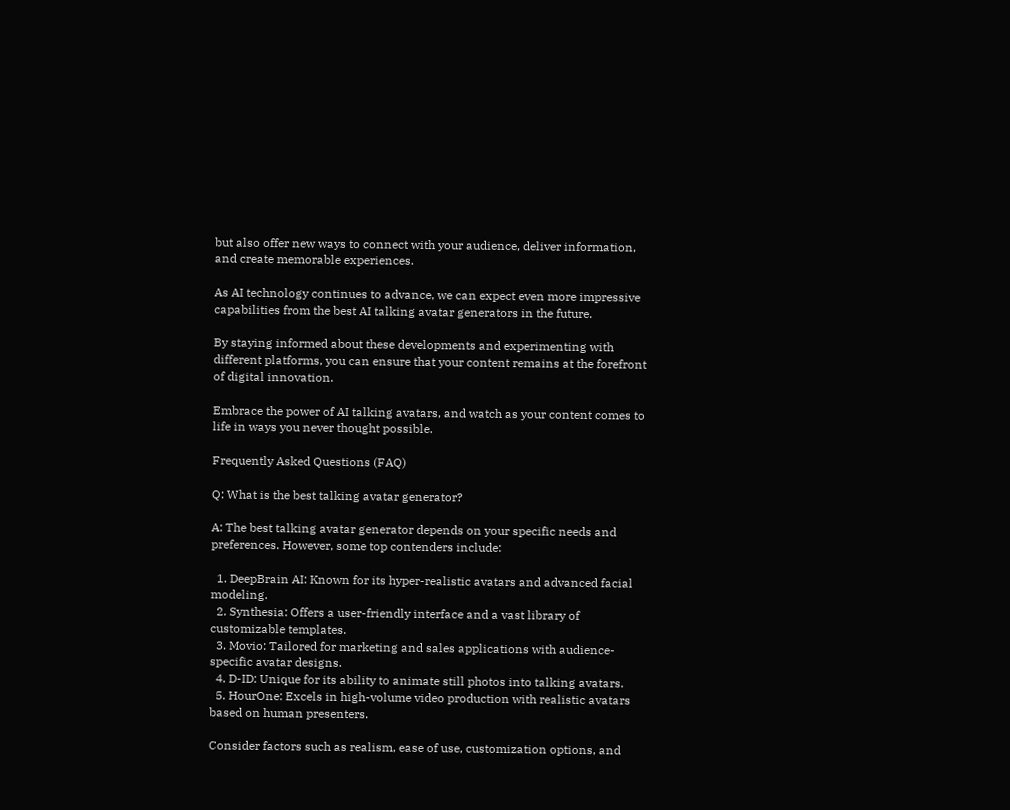but also offer new ways to connect with your audience, deliver information, and create memorable experiences.

As AI technology continues to advance, we can expect even more impressive capabilities from the best AI talking avatar generators in the future.

By staying informed about these developments and experimenting with different platforms, you can ensure that your content remains at the forefront of digital innovation.

Embrace the power of AI talking avatars, and watch as your content comes to life in ways you never thought possible.

Frequently Asked Questions (FAQ)

Q: What is the best talking avatar generator?

A: The best talking avatar generator depends on your specific needs and preferences. However, some top contenders include:

  1. DeepBrain AI: Known for its hyper-realistic avatars and advanced facial modeling.
  2. Synthesia: Offers a user-friendly interface and a vast library of customizable templates.
  3. Movio: Tailored for marketing and sales applications with audience-specific avatar designs.
  4. D-ID: Unique for its ability to animate still photos into talking avatars.
  5. HourOne: Excels in high-volume video production with realistic avatars based on human presenters.

Consider factors such as realism, ease of use, customization options, and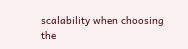scalability when choosing the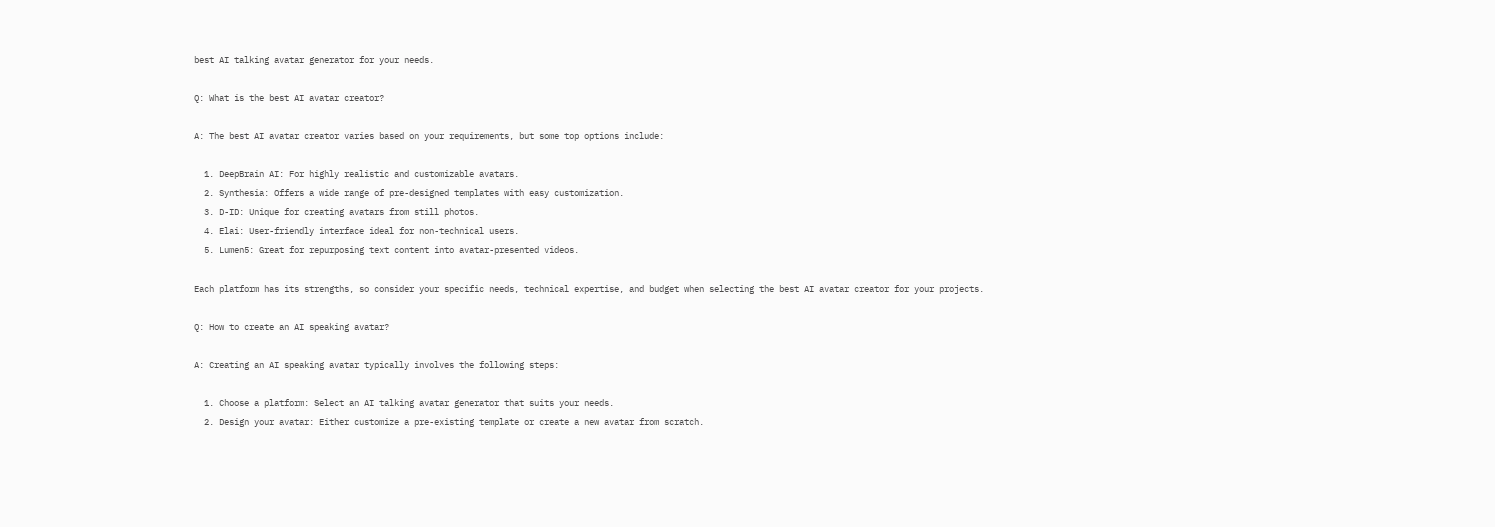best AI talking avatar generator for your needs.

Q: What is the best AI avatar creator?

A: The best AI avatar creator varies based on your requirements, but some top options include:

  1. DeepBrain AI: For highly realistic and customizable avatars.
  2. Synthesia: Offers a wide range of pre-designed templates with easy customization.
  3. D-ID: Unique for creating avatars from still photos.
  4. Elai: User-friendly interface ideal for non-technical users.
  5. Lumen5: Great for repurposing text content into avatar-presented videos.

Each platform has its strengths, so consider your specific needs, technical expertise, and budget when selecting the best AI avatar creator for your projects.

Q: How to create an AI speaking avatar?

A: Creating an AI speaking avatar typically involves the following steps:

  1. Choose a platform: Select an AI talking avatar generator that suits your needs.
  2. Design your avatar: Either customize a pre-existing template or create a new avatar from scratch.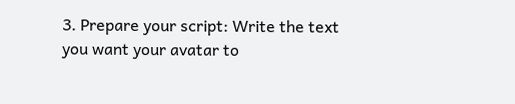3. Prepare your script: Write the text you want your avatar to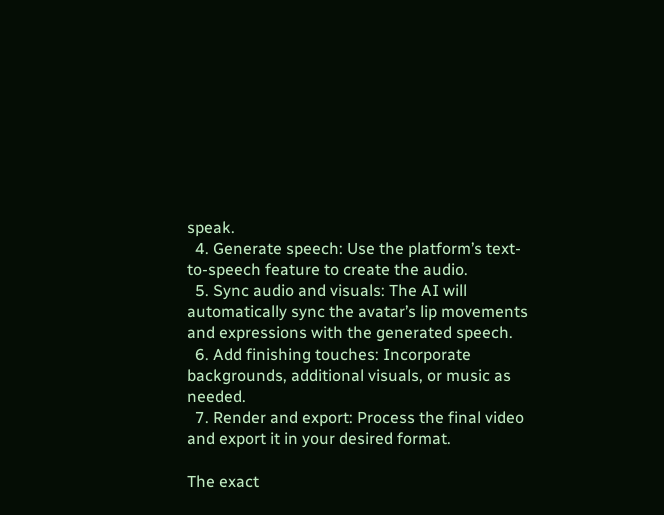speak.
  4. Generate speech: Use the platform’s text-to-speech feature to create the audio.
  5. Sync audio and visuals: The AI will automatically sync the avatar’s lip movements and expressions with the generated speech.
  6. Add finishing touches: Incorporate backgrounds, additional visuals, or music as needed.
  7. Render and export: Process the final video and export it in your desired format.

The exact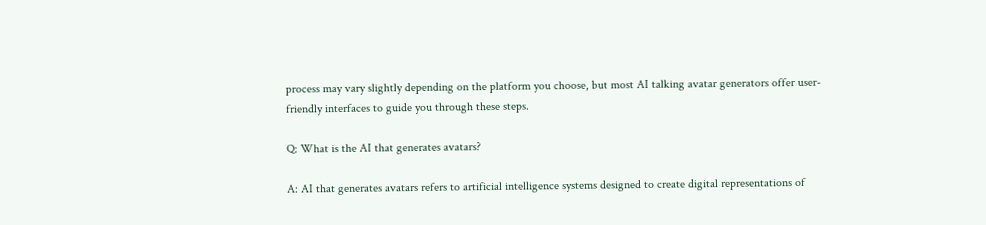process may vary slightly depending on the platform you choose, but most AI talking avatar generators offer user-friendly interfaces to guide you through these steps.

Q: What is the AI that generates avatars?

A: AI that generates avatars refers to artificial intelligence systems designed to create digital representations of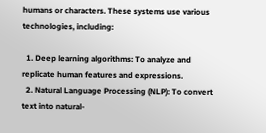humans or characters. These systems use various technologies, including:

  1. Deep learning algorithms: To analyze and replicate human features and expressions.
  2. Natural Language Processing (NLP): To convert text into natural-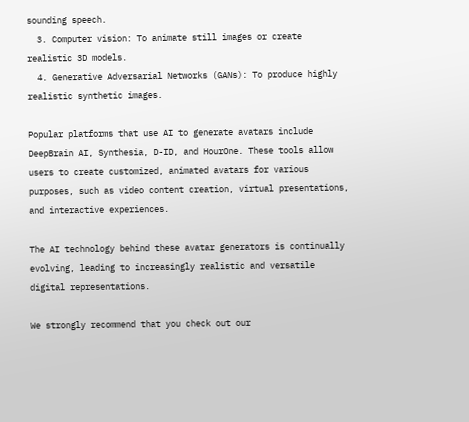sounding speech.
  3. Computer vision: To animate still images or create realistic 3D models.
  4. Generative Adversarial Networks (GANs): To produce highly realistic synthetic images.

Popular platforms that use AI to generate avatars include DeepBrain AI, Synthesia, D-ID, and HourOne. These tools allow users to create customized, animated avatars for various purposes, such as video content creation, virtual presentations, and interactive experiences.

The AI technology behind these avatar generators is continually evolving, leading to increasingly realistic and versatile digital representations.

We strongly recommend that you check out our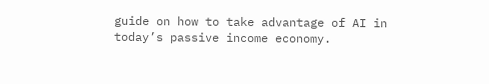guide on how to take advantage of AI in today’s passive income economy.